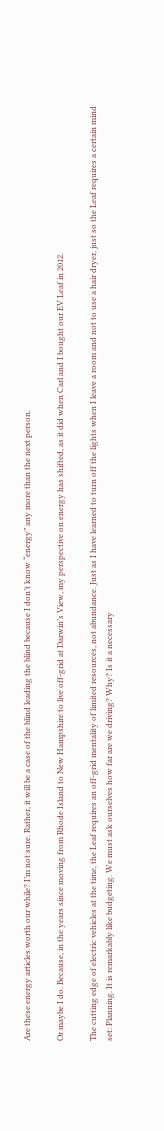Are these energy articles worth our while? I’m not sure. Rather, it will be a case of the blind leading the blind because I don’t know “energy” any more than the next person.

Or maybe I do. Because, in the years since moving from Rhode Island to New Hampshire to live off-grid at Darwin’s View, my perspective on energy has shifted, as it did when Carl and I bought our EV Leaf in 2012.

The cutting edge of electric vehicles at the time, the Leaf requires an off-grid mentality of limited resources, not abundance. Just as I have learned to turn off the lights when I leave a room and not to use a hair dryer, just so the Leaf requires a certain mind set: Planning. It is remarkably like budgeting. We must ask ourselves how far are we driving? Why? Is it a necessary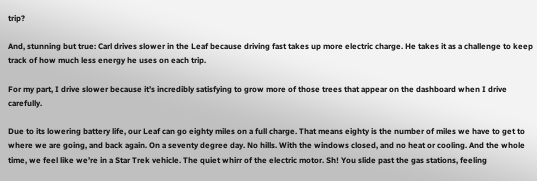trip?

And, stunning but true: Carl drives slower in the Leaf because driving fast takes up more electric charge. He takes it as a challenge to keep track of how much less energy he uses on each trip.

For my part, I drive slower because it’s incredibly satisfying to grow more of those trees that appear on the dashboard when I drive carefully.

Due to its lowering battery life, our Leaf can go eighty miles on a full charge. That means eighty is the number of miles we have to get to where we are going, and back again. On a seventy degree day. No hills. With the windows closed, and no heat or cooling. And the whole time, we feel like we’re in a Star Trek vehicle. The quiet whirr of the electric motor. Sh! You slide past the gas stations, feeling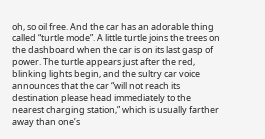oh, so oil free. And the car has an adorable thing called “turtle mode”. A little turtle joins the trees on the dashboard when the car is on its last gasp of power. The turtle appears just after the red, blinking lights begin, and the sultry car voice announces that the car “will not reach its destination please head immediately to the nearest charging station,” which is usually farther away than one’s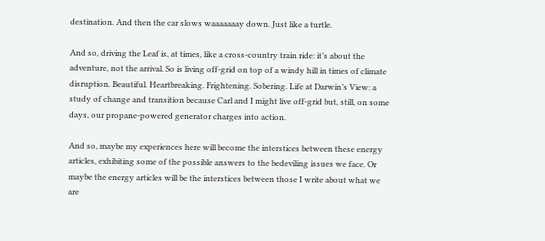destination. And then the car slows waaaaaaay down. Just like a turtle.

And so, driving the Leaf is, at times, like a cross-country train ride: it’s about the adventure, not the arrival. So is living off-grid on top of a windy hill in times of climate disruption. Beautiful. Heartbreaking. Frightening. Sobering. Life at Darwin’s View: a study of change and transition because Carl and I might live off-grid but, still, on some days, our propane-powered generator charges into action.

And so, maybe my experiences here will become the interstices between these energy articles, exhibiting some of the possible answers to the bedeviling issues we face. Or maybe the energy articles will be the interstices between those I write about what we are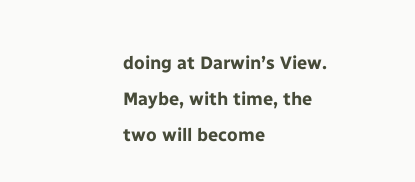doing at Darwin’s View. Maybe, with time, the two will become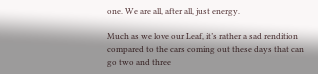one. We are all, after all, just energy.

Much as we love our Leaf, it’s rather a sad rendition compared to the cars coming out these days that can go two and three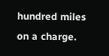hundred miles on a charge.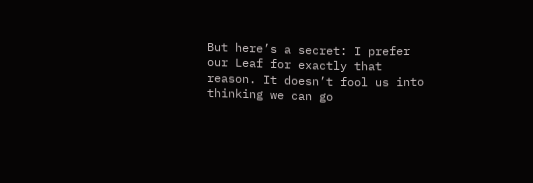But here’s a secret: I prefer our Leaf for exactly that reason. It doesn’t fool us into thinking we can go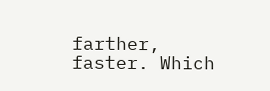farther, faster. Which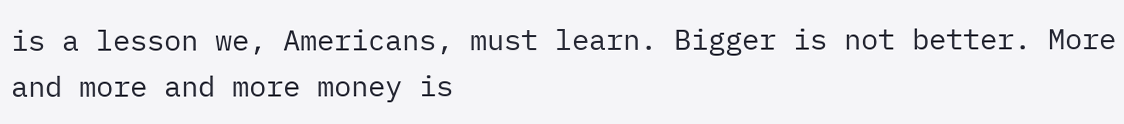is a lesson we, Americans, must learn. Bigger is not better. More and more and more money is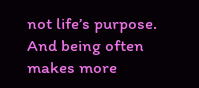not life’s purpose. And being often makes more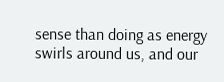sense than doing as energy swirls around us, and our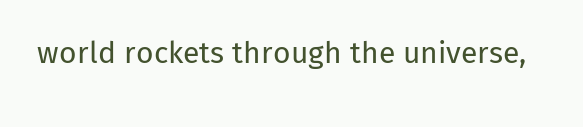world rockets through the universe,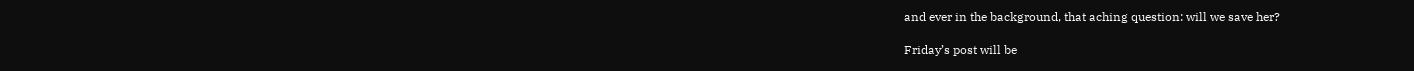and ever in the background, that aching question: will we save her?

Friday’s post will be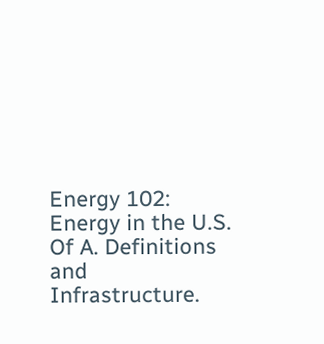Energy 102: Energy in the U.S. Of A. Definitions and Infrastructure.